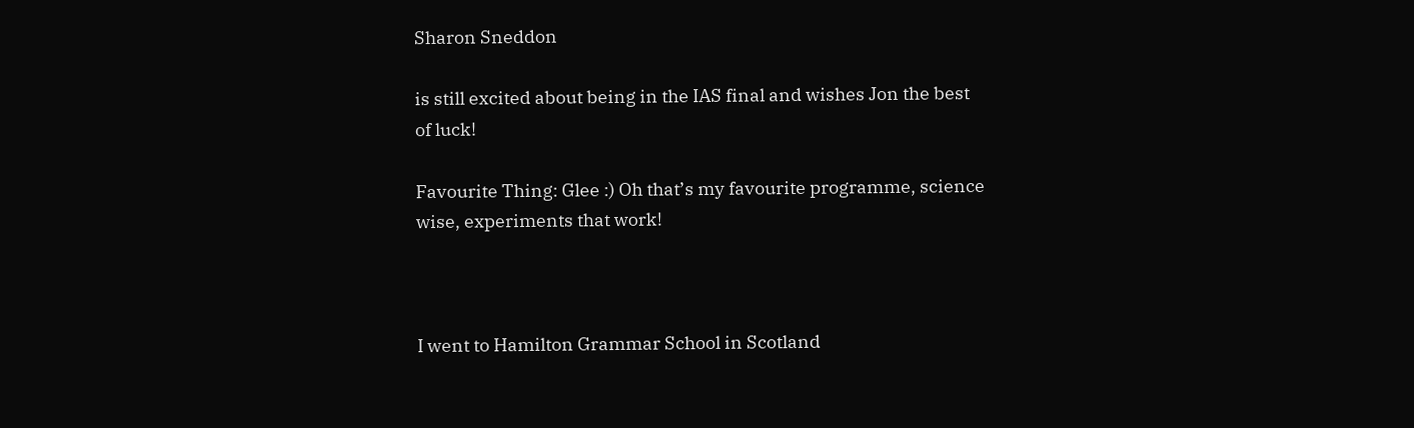Sharon Sneddon

is still excited about being in the IAS final and wishes Jon the best of luck!

Favourite Thing: Glee :) Oh that’s my favourite programme, science wise, experiments that work!



I went to Hamilton Grammar School in Scotland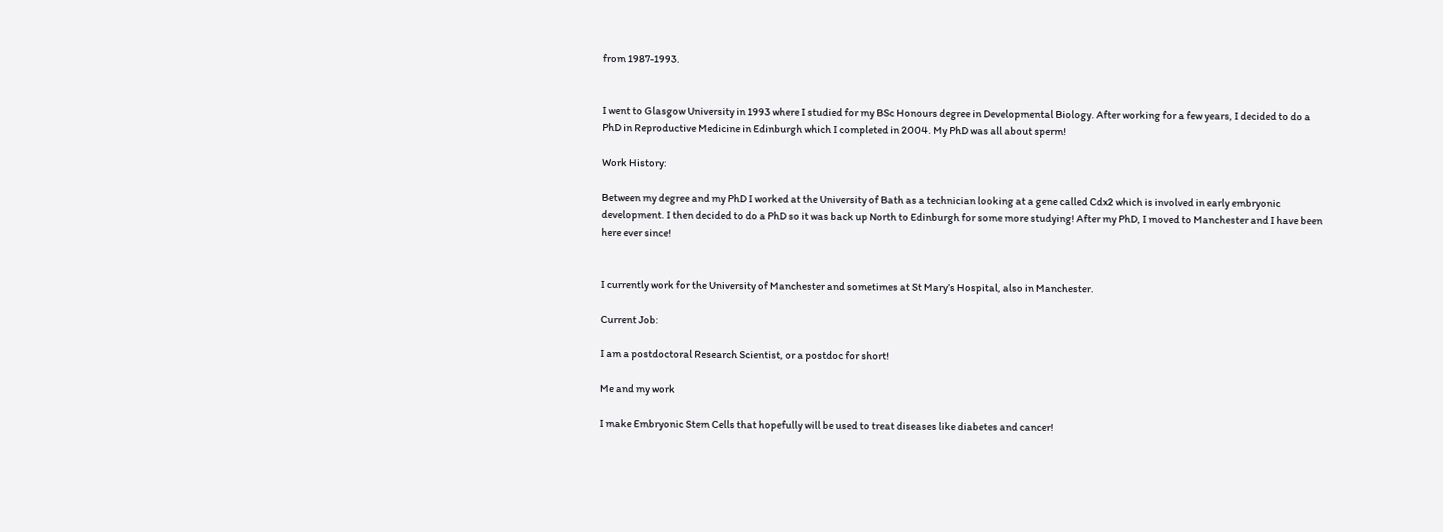from 1987-1993.


I went to Glasgow University in 1993 where I studied for my BSc Honours degree in Developmental Biology. After working for a few years, I decided to do a PhD in Reproductive Medicine in Edinburgh which I completed in 2004. My PhD was all about sperm!

Work History:

Between my degree and my PhD I worked at the University of Bath as a technician looking at a gene called Cdx2 which is involved in early embryonic development. I then decided to do a PhD so it was back up North to Edinburgh for some more studying! After my PhD, I moved to Manchester and I have been here ever since!


I currently work for the University of Manchester and sometimes at St Mary’s Hospital, also in Manchester.

Current Job:

I am a postdoctoral Research Scientist, or a postdoc for short!

Me and my work

I make Embryonic Stem Cells that hopefully will be used to treat diseases like diabetes and cancer!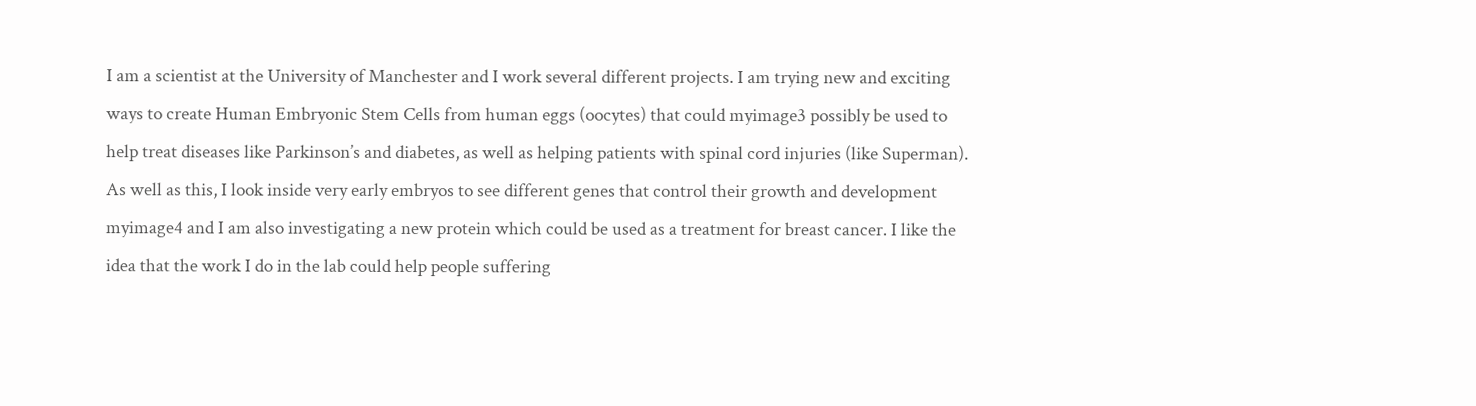I am a scientist at the University of Manchester and I work several different projects. I am trying new and exciting ways to create Human Embryonic Stem Cells from human eggs (oocytes) that could myimage3 possibly be used to help treat diseases like Parkinson’s and diabetes, as well as helping patients with spinal cord injuries (like Superman). As well as this, I look inside very early embryos to see different genes that control their growth and development myimage4 and I am also investigating a new protein which could be used as a treatment for breast cancer. I like the idea that the work I do in the lab could help people suffering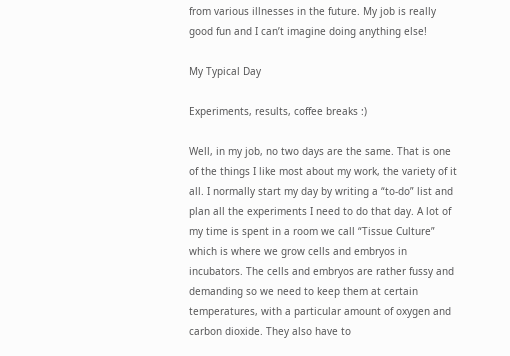from various illnesses in the future. My job is really good fun and I can’t imagine doing anything else!

My Typical Day

Experiments, results, coffee breaks :)

Well, in my job, no two days are the same. That is one of the things I like most about my work, the variety of it all. I normally start my day by writing a “to-do” list and plan all the experiments I need to do that day. A lot of my time is spent in a room we call “Tissue Culture” which is where we grow cells and embryos in incubators. The cells and embryos are rather fussy and demanding so we need to keep them at certain temperatures, with a particular amount of oxygen and carbon dioxide. They also have to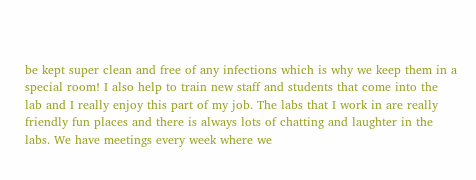be kept super clean and free of any infections which is why we keep them in a special room! I also help to train new staff and students that come into the lab and I really enjoy this part of my job. The labs that I work in are really friendly fun places and there is always lots of chatting and laughter in the labs. We have meetings every week where we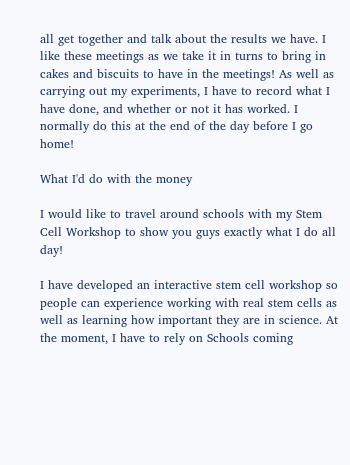all get together and talk about the results we have. I like these meetings as we take it in turns to bring in cakes and biscuits to have in the meetings! As well as carrying out my experiments, I have to record what I have done, and whether or not it has worked. I normally do this at the end of the day before I go home!

What I'd do with the money

I would like to travel around schools with my Stem Cell Workshop to show you guys exactly what I do all day!

I have developed an interactive stem cell workshop so people can experience working with real stem cells as well as learning how important they are in science. At the moment, I have to rely on Schools coming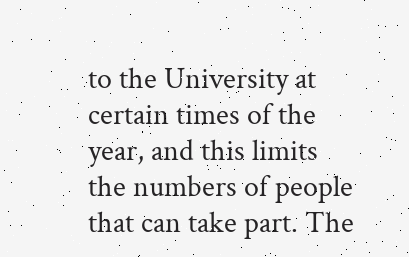to the University at certain times of the year, and this limits the numbers of people that can take part. The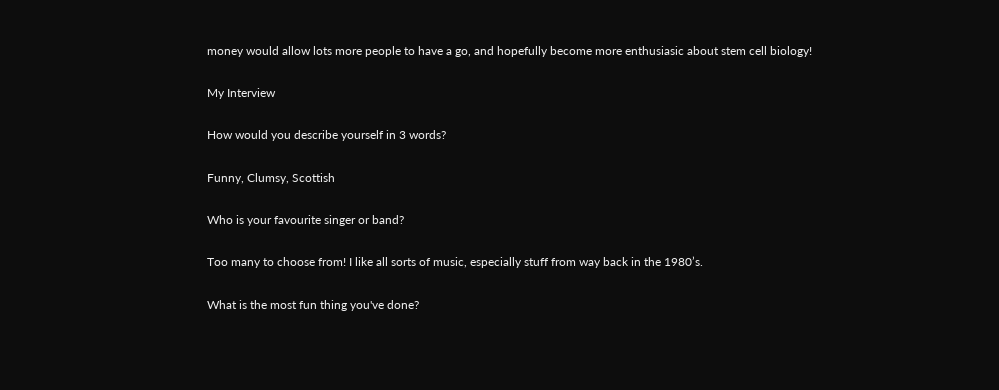money would allow lots more people to have a go, and hopefully become more enthusiasic about stem cell biology!

My Interview

How would you describe yourself in 3 words?

Funny, Clumsy, Scottish

Who is your favourite singer or band?

Too many to choose from! I like all sorts of music, especially stuff from way back in the 1980’s.

What is the most fun thing you've done?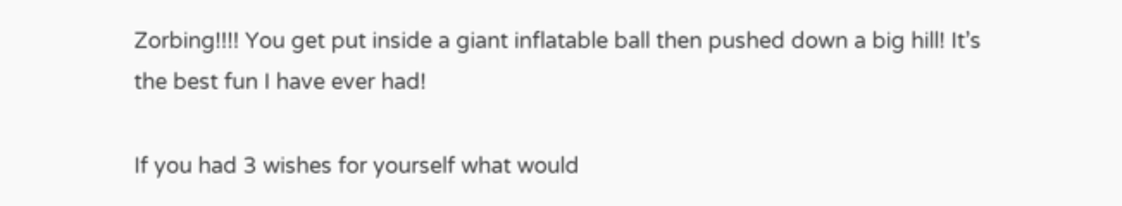Zorbing!!!! You get put inside a giant inflatable ball then pushed down a big hill! It’s the best fun I have ever had!

If you had 3 wishes for yourself what would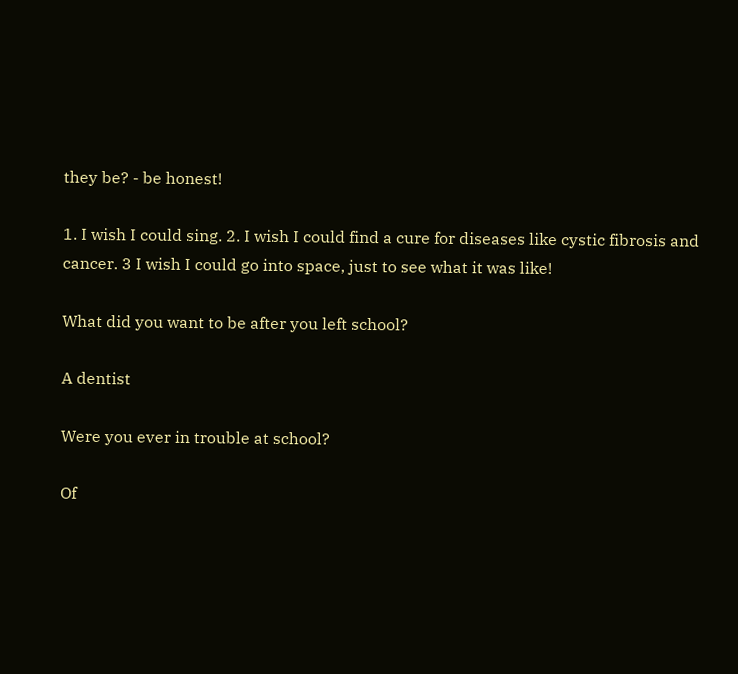they be? - be honest!

1. I wish I could sing. 2. I wish I could find a cure for diseases like cystic fibrosis and cancer. 3 I wish I could go into space, just to see what it was like!

What did you want to be after you left school?

A dentist

Were you ever in trouble at school?

Of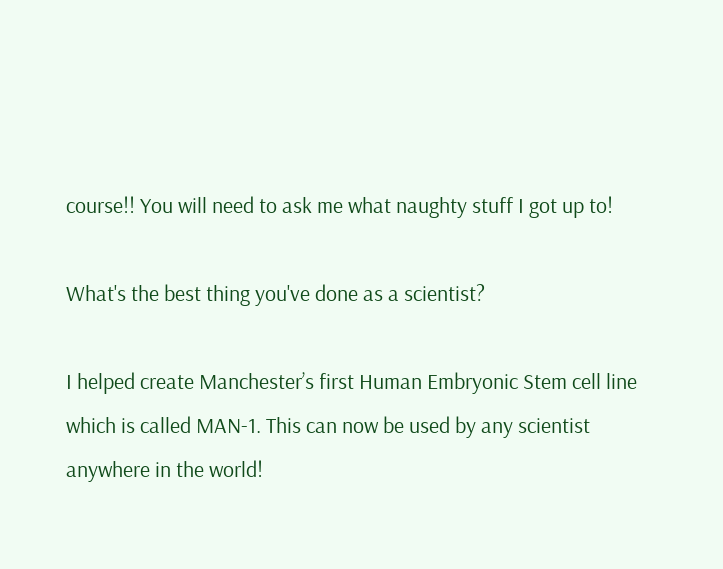course!! You will need to ask me what naughty stuff I got up to!

What's the best thing you've done as a scientist?

I helped create Manchester’s first Human Embryonic Stem cell line which is called MAN-1. This can now be used by any scientist anywhere in the world!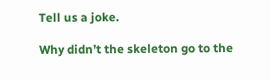Tell us a joke.

Why didn’t the skeleton go to the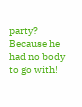party? Because he had no body to go with!